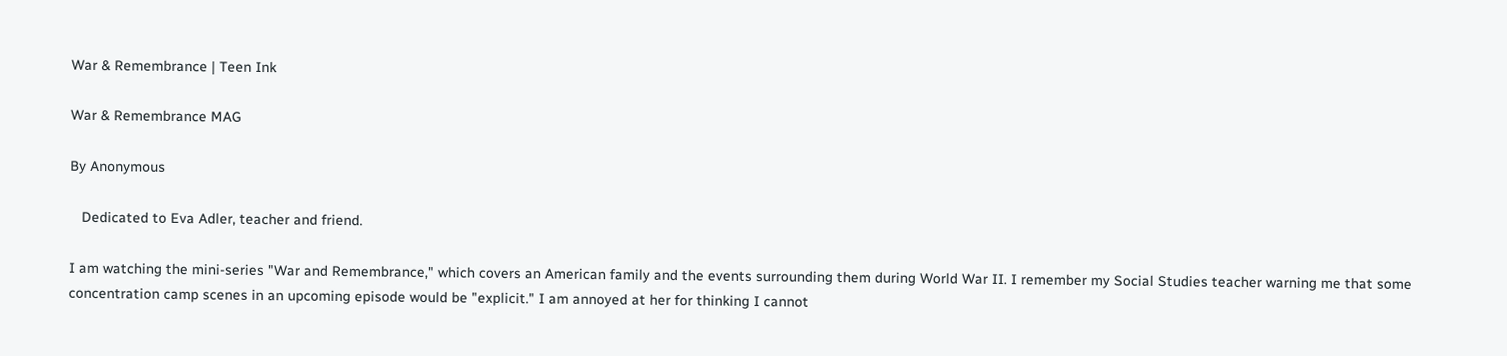War & Remembrance | Teen Ink

War & Remembrance MAG

By Anonymous

   Dedicated to Eva Adler, teacher and friend.

I am watching the mini-series "War and Remembrance," which covers an American family and the events surrounding them during World War II. I remember my Social Studies teacher warning me that some concentration camp scenes in an upcoming episode would be "explicit." I am annoyed at her for thinking I cannot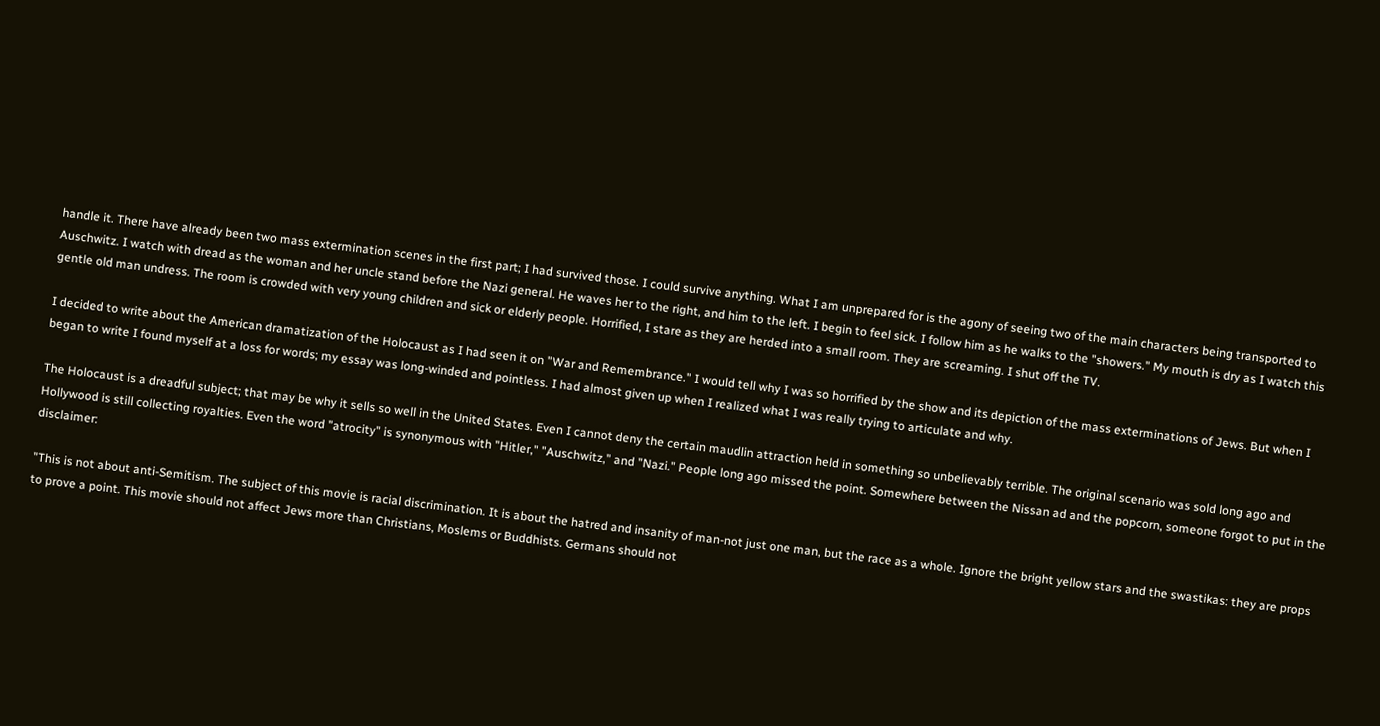handle it. There have already been two mass extermination scenes in the first part; I had survived those. I could survive anything. What I am unprepared for is the agony of seeing two of the main characters being transported to Auschwitz. I watch with dread as the woman and her uncle stand before the Nazi general. He waves her to the right, and him to the left. I begin to feel sick. I follow him as he walks to the "showers." My mouth is dry as I watch this gentle old man undress. The room is crowded with very young children and sick or elderly people. Horrified, I stare as they are herded into a small room. They are screaming. I shut off the TV.

I decided to write about the American dramatization of the Holocaust as I had seen it on "War and Remembrance." I would tell why I was so horrified by the show and its depiction of the mass exterminations of Jews. But when I began to write I found myself at a loss for words; my essay was long-winded and pointless. I had almost given up when I realized what I was really trying to articulate and why.

The Holocaust is a dreadful subject; that may be why it sells so well in the United States. Even I cannot deny the certain maudlin attraction held in something so unbelievably terrible. The original scenario was sold long ago and Hollywood is still collecting royalties. Even the word "atrocity" is synonymous with "Hitler," "Auschwitz," and "Nazi." People long ago missed the point. Somewhere between the Nissan ad and the popcorn, someone forgot to put in the disclaimer:

"This is not about anti-Semitism. The subject of this movie is racial discrimination. It is about the hatred and insanity of man-not just one man, but the race as a whole. Ignore the bright yellow stars and the swastikas: they are props to prove a point. This movie should not affect Jews more than Christians, Moslems or Buddhists. Germans should not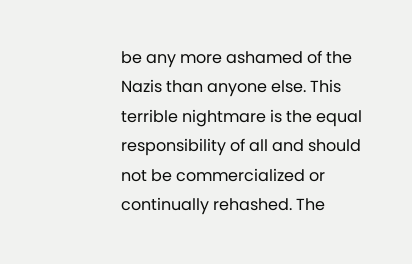be any more ashamed of the Nazis than anyone else. This terrible nightmare is the equal responsibility of all and should not be commercialized or continually rehashed. The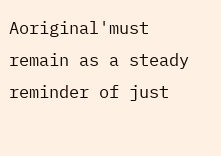Aoriginal'must remain as a steady reminder of just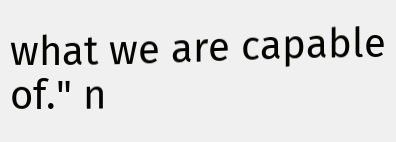what we are capable of." n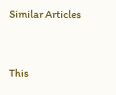Similar Articles


This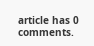article has 0 comments.